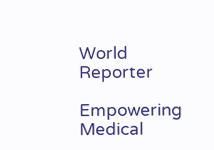World Reporter

Empowering Medical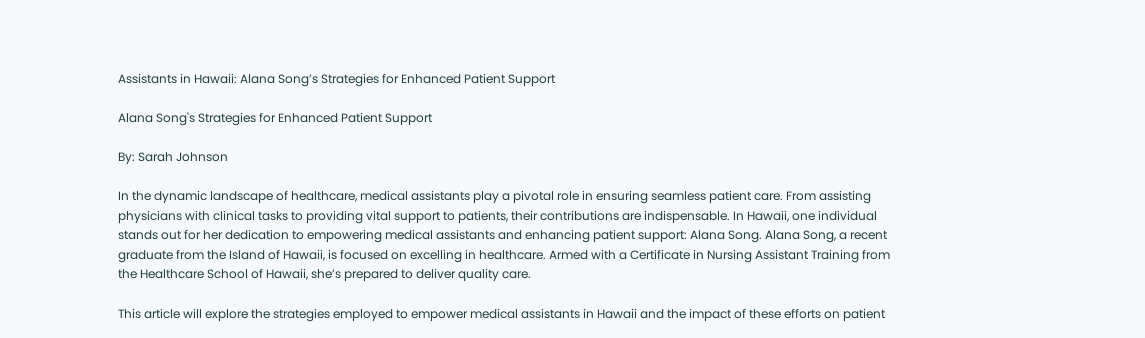Assistants in Hawaii: Alana Song’s Strategies for Enhanced Patient Support

Alana Song's Strategies for Enhanced Patient Support

By: Sarah Johnson

In the dynamic landscape of healthcare, medical assistants play a pivotal role in ensuring seamless patient care. From assisting physicians with clinical tasks to providing vital support to patients, their contributions are indispensable. In Hawaii, one individual stands out for her dedication to empowering medical assistants and enhancing patient support: Alana Song. Alana Song, a recent graduate from the Island of Hawaii, is focused on excelling in healthcare. Armed with a Certificate in Nursing Assistant Training from the Healthcare School of Hawaii, she’s prepared to deliver quality care.

This article will explore the strategies employed to empower medical assistants in Hawaii and the impact of these efforts on patient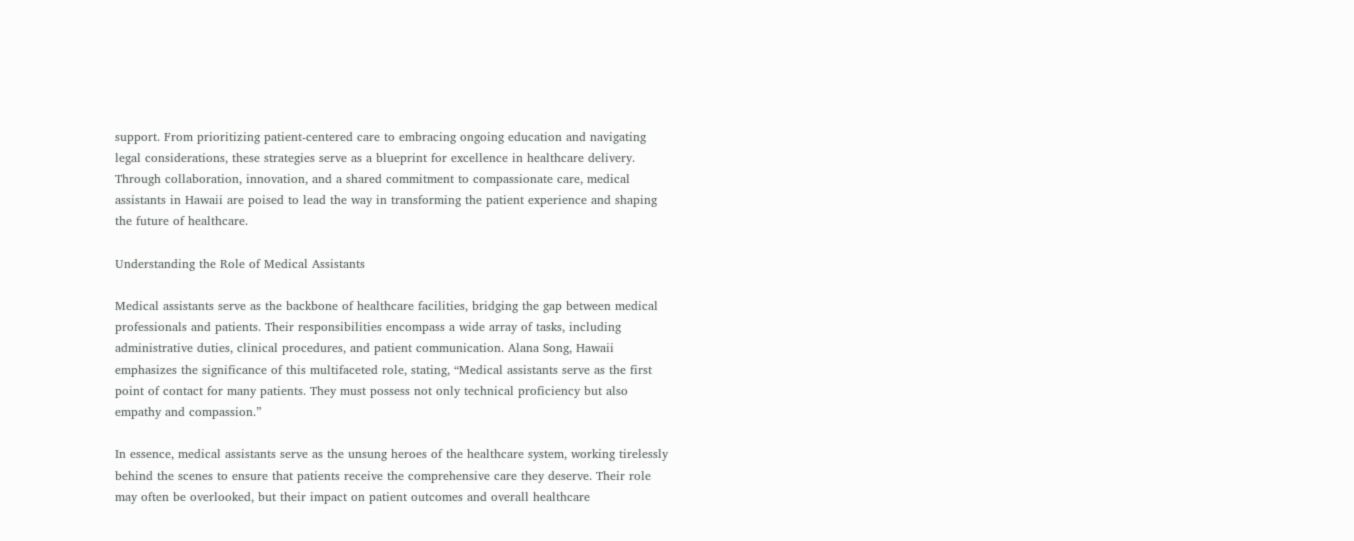support. From prioritizing patient-centered care to embracing ongoing education and navigating legal considerations, these strategies serve as a blueprint for excellence in healthcare delivery. Through collaboration, innovation, and a shared commitment to compassionate care, medical assistants in Hawaii are poised to lead the way in transforming the patient experience and shaping the future of healthcare.

Understanding the Role of Medical Assistants

Medical assistants serve as the backbone of healthcare facilities, bridging the gap between medical professionals and patients. Their responsibilities encompass a wide array of tasks, including administrative duties, clinical procedures, and patient communication. Alana Song, Hawaii emphasizes the significance of this multifaceted role, stating, “Medical assistants serve as the first point of contact for many patients. They must possess not only technical proficiency but also empathy and compassion.”

In essence, medical assistants serve as the unsung heroes of the healthcare system, working tirelessly behind the scenes to ensure that patients receive the comprehensive care they deserve. Their role may often be overlooked, but their impact on patient outcomes and overall healthcare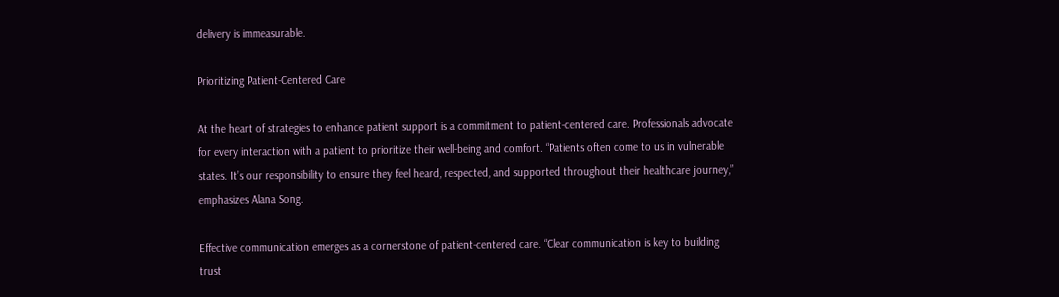delivery is immeasurable.

Prioritizing Patient-Centered Care

At the heart of strategies to enhance patient support is a commitment to patient-centered care. Professionals advocate for every interaction with a patient to prioritize their well-being and comfort. “Patients often come to us in vulnerable states. It’s our responsibility to ensure they feel heard, respected, and supported throughout their healthcare journey,” emphasizes Alana Song.

Effective communication emerges as a cornerstone of patient-centered care. “Clear communication is key to building trust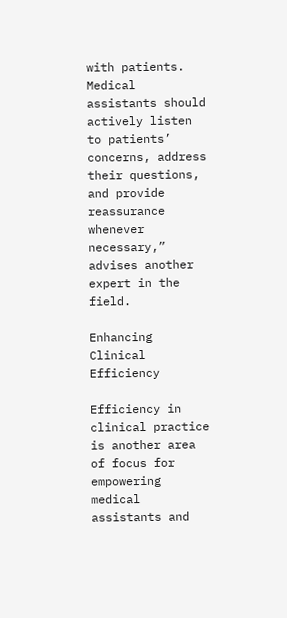with patients. Medical assistants should actively listen to patients’ concerns, address their questions, and provide reassurance whenever necessary,” advises another expert in the field.

Enhancing Clinical Efficiency

Efficiency in clinical practice is another area of focus for empowering medical assistants and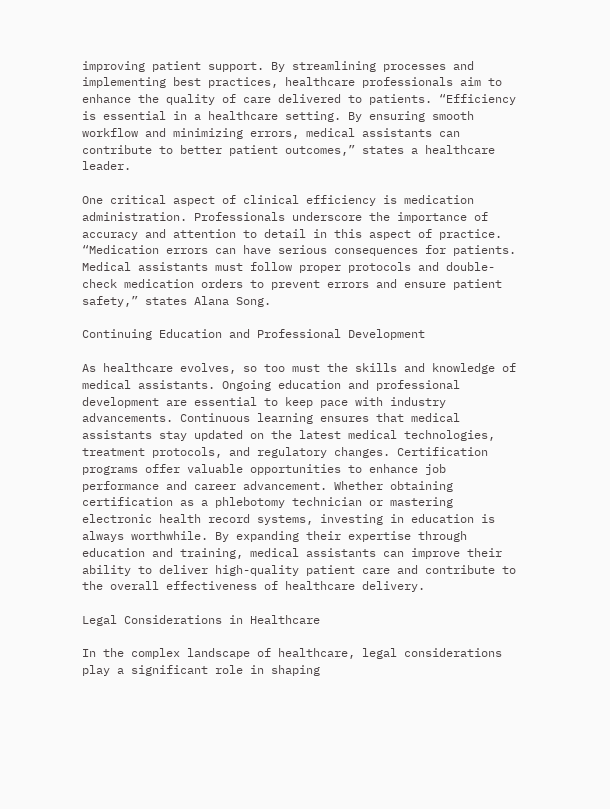improving patient support. By streamlining processes and implementing best practices, healthcare professionals aim to enhance the quality of care delivered to patients. “Efficiency is essential in a healthcare setting. By ensuring smooth workflow and minimizing errors, medical assistants can contribute to better patient outcomes,” states a healthcare leader.

One critical aspect of clinical efficiency is medication administration. Professionals underscore the importance of accuracy and attention to detail in this aspect of practice. “Medication errors can have serious consequences for patients. Medical assistants must follow proper protocols and double-check medication orders to prevent errors and ensure patient safety,” states Alana Song.

Continuing Education and Professional Development

As healthcare evolves, so too must the skills and knowledge of medical assistants. Ongoing education and professional development are essential to keep pace with industry advancements. Continuous learning ensures that medical assistants stay updated on the latest medical technologies, treatment protocols, and regulatory changes. Certification programs offer valuable opportunities to enhance job performance and career advancement. Whether obtaining certification as a phlebotomy technician or mastering electronic health record systems, investing in education is always worthwhile. By expanding their expertise through education and training, medical assistants can improve their ability to deliver high-quality patient care and contribute to the overall effectiveness of healthcare delivery.

Legal Considerations in Healthcare

In the complex landscape of healthcare, legal considerations play a significant role in shaping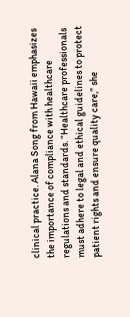clinical practice. Alana Song from Hawaii emphasizes the importance of compliance with healthcare regulations and standards. “Healthcare professionals must adhere to legal and ethical guidelines to protect patient rights and ensure quality care,” she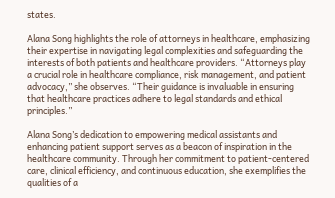states.

Alana Song highlights the role of attorneys in healthcare, emphasizing their expertise in navigating legal complexities and safeguarding the interests of both patients and healthcare providers. “Attorneys play a crucial role in healthcare compliance, risk management, and patient advocacy,” she observes. “Their guidance is invaluable in ensuring that healthcare practices adhere to legal standards and ethical principles.”

Alana Song’s dedication to empowering medical assistants and enhancing patient support serves as a beacon of inspiration in the healthcare community. Through her commitment to patient-centered care, clinical efficiency, and continuous education, she exemplifies the qualities of a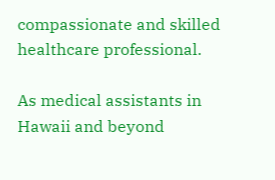compassionate and skilled healthcare professional.

As medical assistants in Hawaii and beyond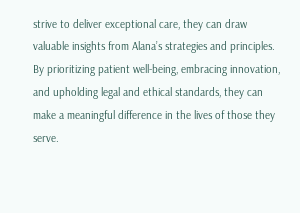strive to deliver exceptional care, they can draw valuable insights from Alana’s strategies and principles. By prioritizing patient well-being, embracing innovation, and upholding legal and ethical standards, they can make a meaningful difference in the lives of those they serve.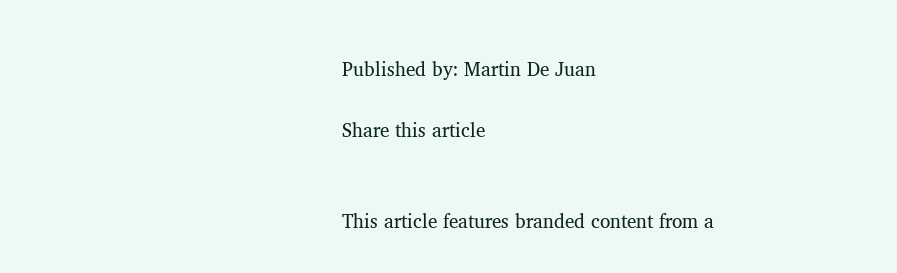Published by: Martin De Juan

Share this article


This article features branded content from a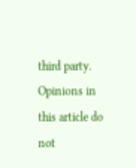third party. Opinions in this article do not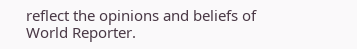reflect the opinions and beliefs of World Reporter.